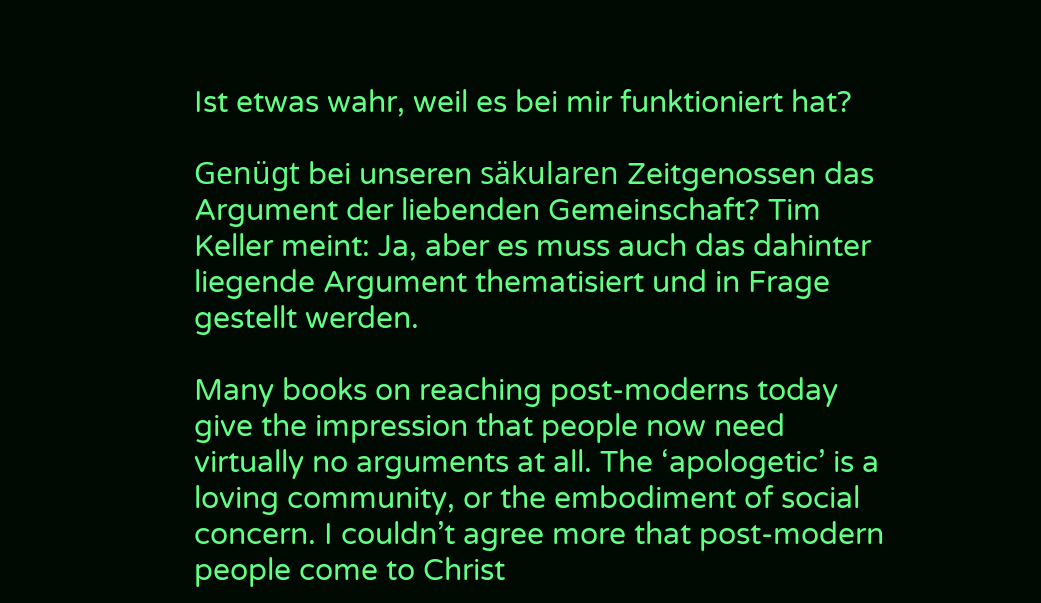Ist etwas wahr, weil es bei mir funktioniert hat?

Genügt bei unseren säkularen Zeitgenossen das Argument der liebenden Gemeinschaft? Tim Keller meint: Ja, aber es muss auch das dahinter liegende Argument thematisiert und in Frage gestellt werden.

Many books on reaching post-moderns today give the impression that people now need virtually no arguments at all. The ‘apologetic’ is a loving community, or the embodiment of social concern. I couldn’t agree more that post-modern people come to Christ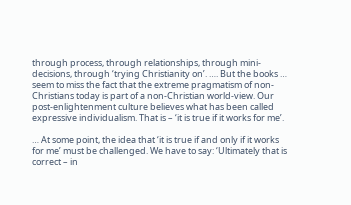through process, through relationships, through mini-decisions, through ‘trying Christianity on’. …. But the books … seem to miss the fact that the extreme pragmatism of non-Christians today is part of a non-Christian world-view. Our post-enlightenment culture believes what has been called expressive individualism. That is – ‘it is true if it works for me’.

… At some point, the idea that ‘it is true if and only if it works for me’ must be challenged. We have to say: ‘Ultimately that is correct – in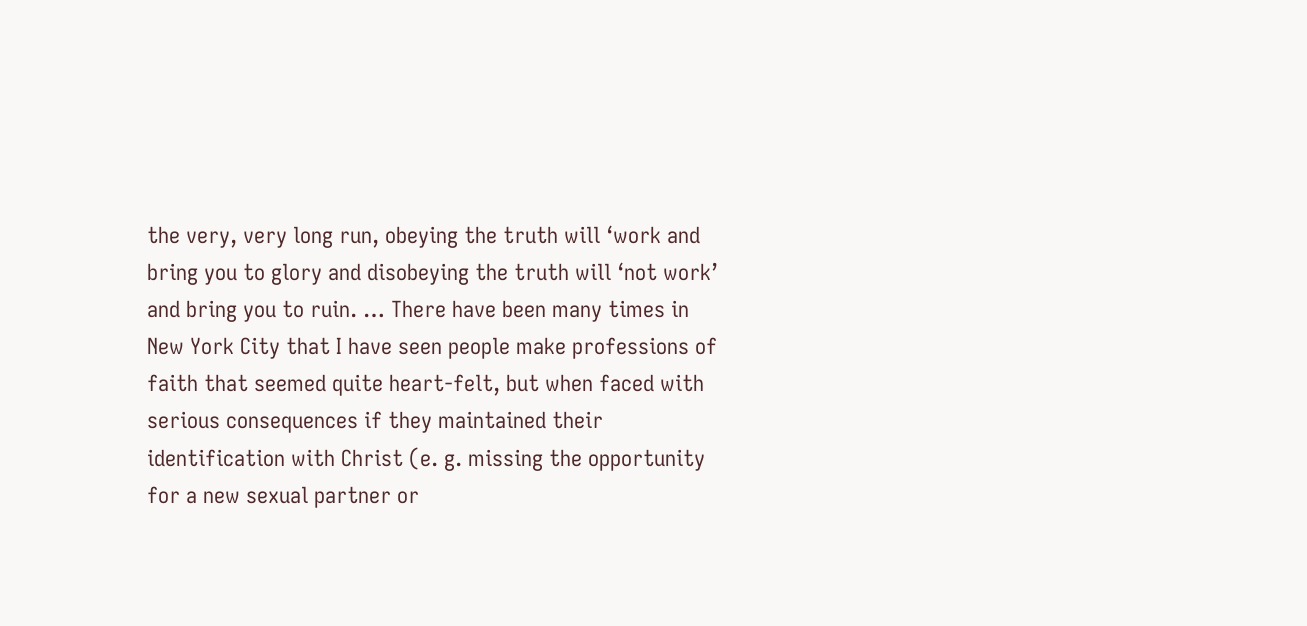the very, very long run, obeying the truth will ‘work and bring you to glory and disobeying the truth will ‘not work’ and bring you to ruin. … There have been many times in New York City that I have seen people make professions of faith that seemed quite heart-felt, but when faced with serious consequences if they maintained their identification with Christ (e. g. missing the opportunity for a new sexual partner or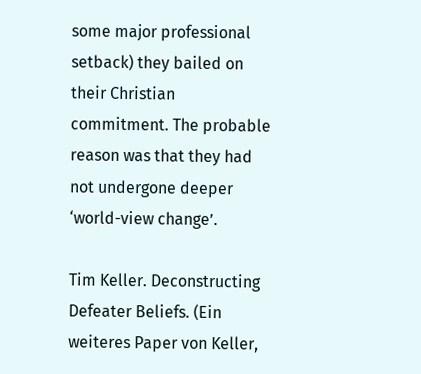some major professional setback) they bailed on their Christian commitment. The probable reason was that they had not undergone deeper ‘world-view change’.

Tim Keller. Deconstructing Defeater Beliefs. (Ein weiteres Paper von Keller,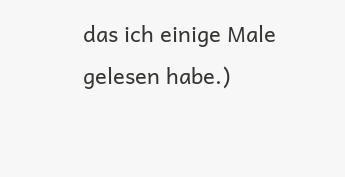das ich einige Male gelesen habe.)